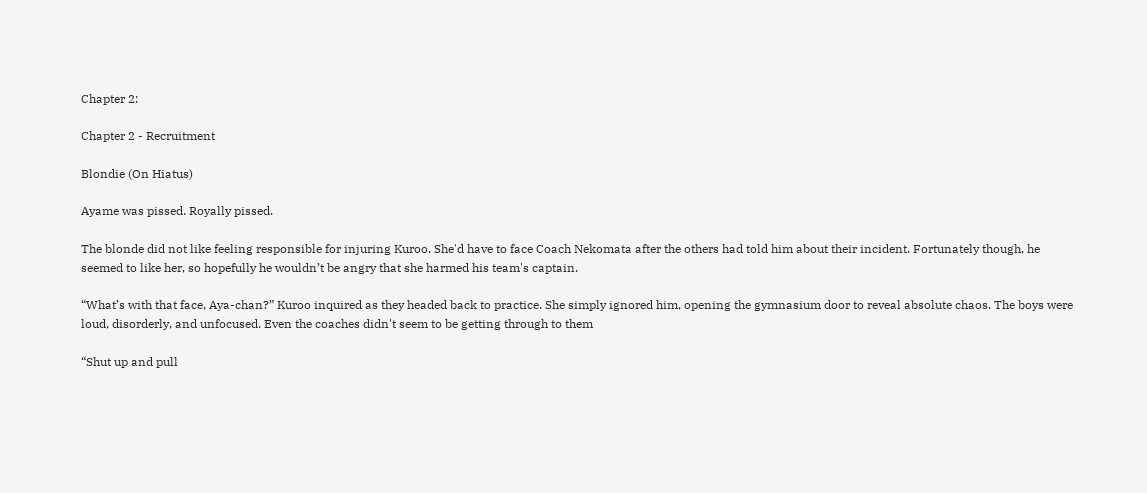Chapter 2:

Chapter 2 - Recruitment

Blondie (On Hiatus)

Ayame was pissed. Royally pissed.

The blonde did not like feeling responsible for injuring Kuroo. She'd have to face Coach Nekomata after the others had told him about their incident. Fortunately though, he seemed to like her, so hopefully he wouldn’t be angry that she harmed his team's captain.

“What’s with that face, Aya-chan?” Kuroo inquired as they headed back to practice. She simply ignored him, opening the gymnasium door to reveal absolute chaos. The boys were loud, disorderly, and unfocused. Even the coaches didn't seem to be getting through to them

“Shut up and pull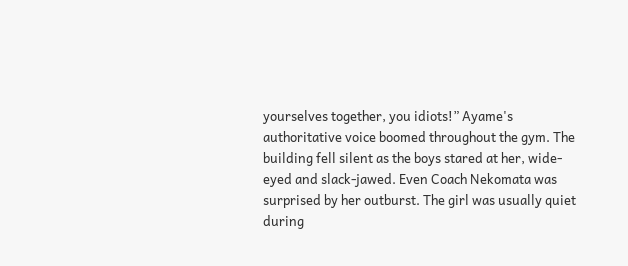yourselves together, you idiots!” Ayame's authoritative voice boomed throughout the gym. The building fell silent as the boys stared at her, wide-eyed and slack-jawed. Even Coach Nekomata was surprised by her outburst. The girl was usually quiet during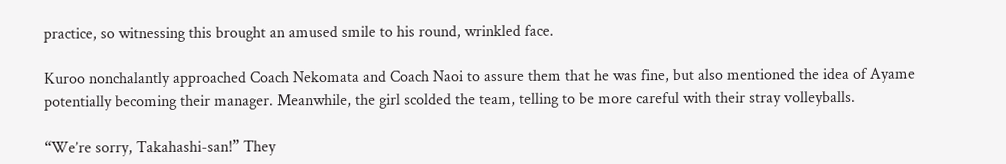practice, so witnessing this brought an amused smile to his round, wrinkled face.

Kuroo nonchalantly approached Coach Nekomata and Coach Naoi to assure them that he was fine, but also mentioned the idea of Ayame potentially becoming their manager. Meanwhile, the girl scolded the team, telling to be more careful with their stray volleyballs.

“We’re sorry, Takahashi-san!” They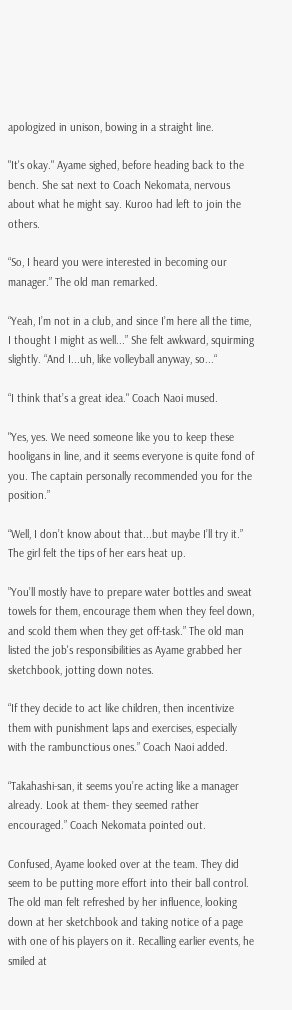apologized in unison, bowing in a straight line.

"It's okay." Ayame sighed, before heading back to the bench. She sat next to Coach Nekomata, nervous about what he might say. Kuroo had left to join the others.

“So, I heard you were interested in becoming our manager.” The old man remarked.

“Yeah, I’m not in a club, and since I’m here all the time, I thought I might as well...” She felt awkward, squirming slightly. “And I...uh, like volleyball anyway, so...“

“I think that’s a great idea." Coach Naoi mused.

"Yes, yes. We need someone like you to keep these hooligans in line, and it seems everyone is quite fond of you. The captain personally recommended you for the position.”

“Well, I don’t know about that...but maybe I’ll try it.” The girl felt the tips of her ears heat up.

”You’ll mostly have to prepare water bottles and sweat towels for them, encourage them when they feel down, and scold them when they get off-task.” The old man listed the job's responsibilities as Ayame grabbed her sketchbook, jotting down notes.

“If they decide to act like children, then incentivize them with punishment laps and exercises, especially with the rambunctious ones.” Coach Naoi added.

“Takahashi-san, it seems you’re acting like a manager already. Look at them- they seemed rather encouraged.” Coach Nekomata pointed out.

Confused, Ayame looked over at the team. They did seem to be putting more effort into their ball control. The old man felt refreshed by her influence, looking down at her sketchbook and taking notice of a page with one of his players on it. Recalling earlier events, he smiled at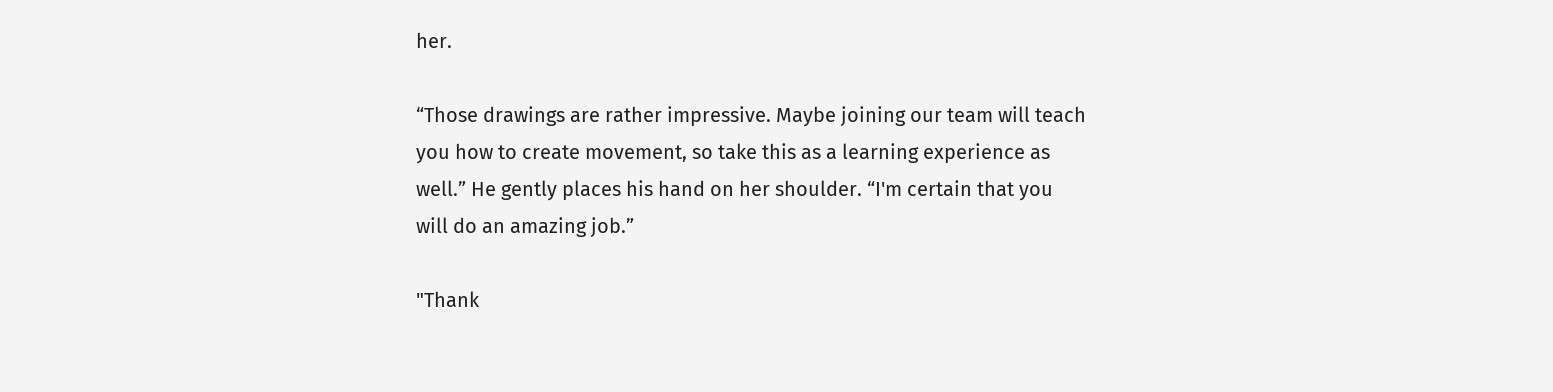her.

“Those drawings are rather impressive. Maybe joining our team will teach you how to create movement, so take this as a learning experience as well.” He gently places his hand on her shoulder. “I'm certain that you will do an amazing job.”

"Thank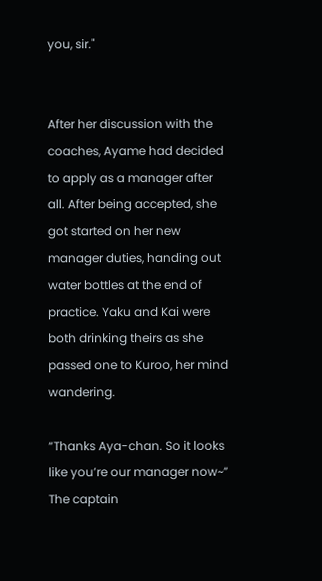you, sir."


After her discussion with the coaches, Ayame had decided to apply as a manager after all. After being accepted, she got started on her new manager duties, handing out water bottles at the end of practice. Yaku and Kai were both drinking theirs as she passed one to Kuroo, her mind wandering.

“Thanks Aya-chan. So it looks like you’re our manager now~” The captain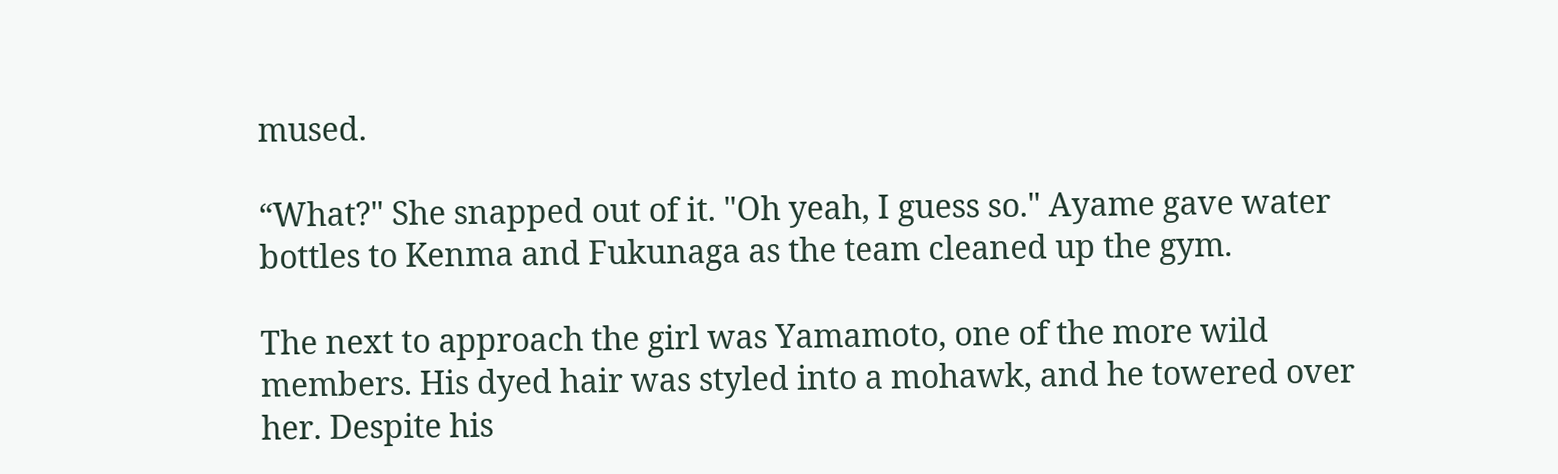mused.

“What?" She snapped out of it. "Oh yeah, I guess so." Ayame gave water bottles to Kenma and Fukunaga as the team cleaned up the gym.

The next to approach the girl was Yamamoto, one of the more wild members. His dyed hair was styled into a mohawk, and he towered over her. Despite his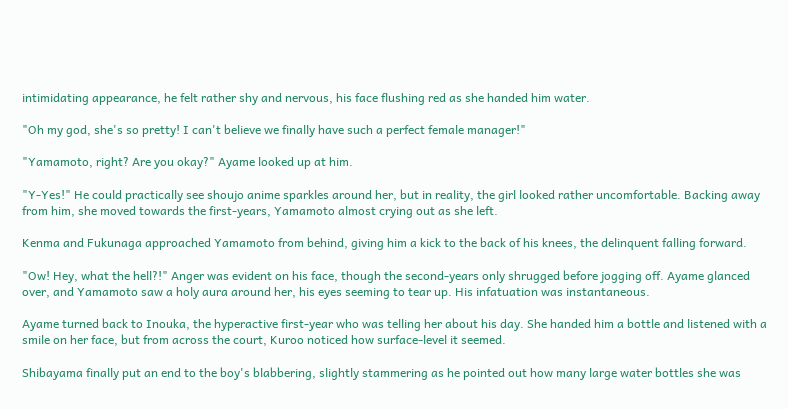intimidating appearance, he felt rather shy and nervous, his face flushing red as she handed him water.

"Oh my god, she's so pretty! I can't believe we finally have such a perfect female manager!"

"Yamamoto, right? Are you okay?" Ayame looked up at him.

"Y-Yes!" He could practically see shoujo anime sparkles around her, but in reality, the girl looked rather uncomfortable. Backing away from him, she moved towards the first-years, Yamamoto almost crying out as she left.

Kenma and Fukunaga approached Yamamoto from behind, giving him a kick to the back of his knees, the delinquent falling forward.

"Ow! Hey, what the hell?!" Anger was evident on his face, though the second-years only shrugged before jogging off. Ayame glanced over, and Yamamoto saw a holy aura around her, his eyes seeming to tear up. His infatuation was instantaneous.

Ayame turned back to Inouka, the hyperactive first-year who was telling her about his day. She handed him a bottle and listened with a smile on her face, but from across the court, Kuroo noticed how surface-level it seemed.

Shibayama finally put an end to the boy's blabbering, slightly stammering as he pointed out how many large water bottles she was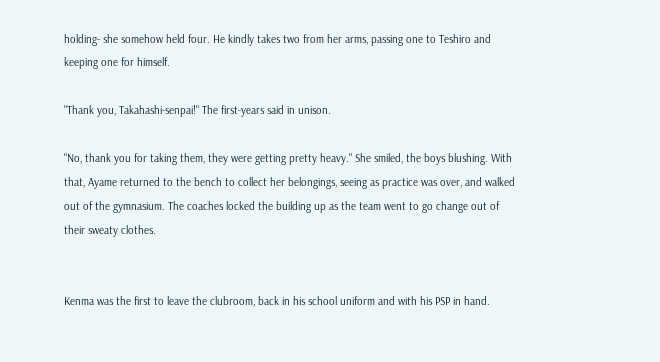holding- she somehow held four. He kindly takes two from her arms, passing one to Teshiro and keeping one for himself.

"Thank you, Takahashi-senpai!" The first-years said in unison.

"No, thank you for taking them, they were getting pretty heavy." She smiled, the boys blushing. With that, Ayame returned to the bench to collect her belongings, seeing as practice was over, and walked out of the gymnasium. The coaches locked the building up as the team went to go change out of their sweaty clothes.


Kenma was the first to leave the clubroom, back in his school uniform and with his PSP in hand.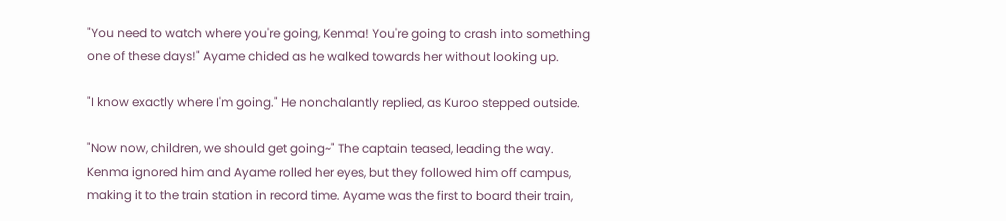"You need to watch where you're going, Kenma! You're going to crash into something one of these days!" Ayame chided as he walked towards her without looking up.

"I know exactly where I'm going." He nonchalantly replied, as Kuroo stepped outside.

"Now now, children, we should get going~" The captain teased, leading the way. Kenma ignored him and Ayame rolled her eyes, but they followed him off campus, making it to the train station in record time. Ayame was the first to board their train,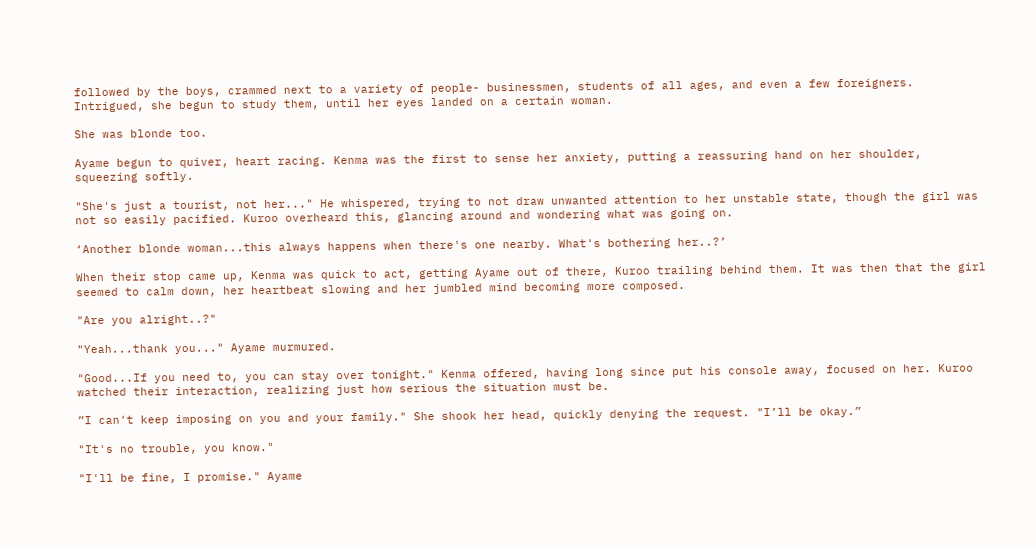followed by the boys, crammed next to a variety of people- businessmen, students of all ages, and even a few foreigners. Intrigued, she begun to study them, until her eyes landed on a certain woman.

She was blonde too.

Ayame begun to quiver, heart racing. Kenma was the first to sense her anxiety, putting a reassuring hand on her shoulder, squeezing softly.

"She's just a tourist, not her..." He whispered, trying to not draw unwanted attention to her unstable state, though the girl was not so easily pacified. Kuroo overheard this, glancing around and wondering what was going on.

‘Another blonde woman...this always happens when there's one nearby. What's bothering her..?’

When their stop came up, Kenma was quick to act, getting Ayame out of there, Kuroo trailing behind them. It was then that the girl seemed to calm down, her heartbeat slowing and her jumbled mind becoming more composed.

"Are you alright..?"

"Yeah...thank you..." Ayame murmured.

"Good...If you need to, you can stay over tonight." Kenma offered, having long since put his console away, focused on her. Kuroo watched their interaction, realizing just how serious the situation must be.

”I can't keep imposing on you and your family." She shook her head, quickly denying the request. "I’ll be okay.”

"It's no trouble, you know."

"I'll be fine, I promise." Ayame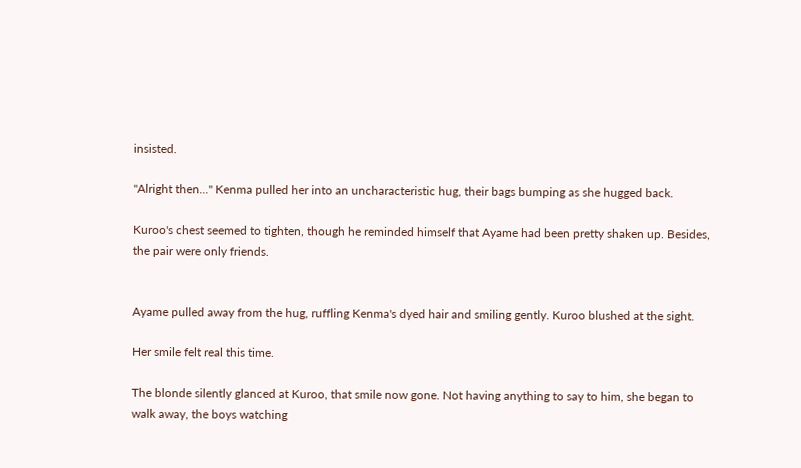insisted.

"Alright then..." Kenma pulled her into an uncharacteristic hug, their bags bumping as she hugged back.

Kuroo's chest seemed to tighten, though he reminded himself that Ayame had been pretty shaken up. Besides, the pair were only friends.


Ayame pulled away from the hug, ruffling Kenma's dyed hair and smiling gently. Kuroo blushed at the sight.

Her smile felt real this time.

The blonde silently glanced at Kuroo, that smile now gone. Not having anything to say to him, she began to walk away, the boys watching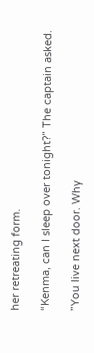her retreating form.

“Kenma, can I sleep over tonight?” The captain asked.

”You live next door. Why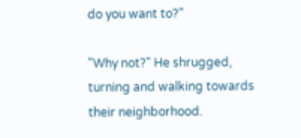do you want to?”

"Why not?" He shrugged, turning and walking towards their neighborhood.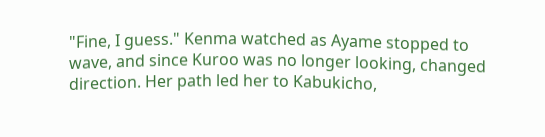"Fine, I guess." Kenma watched as Ayame stopped to wave, and since Kuroo was no longer looking, changed direction. Her path led her to Kabukicho,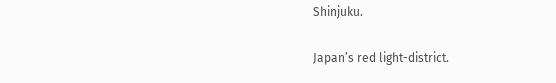Shinjuku.

Japan’s red light-district.